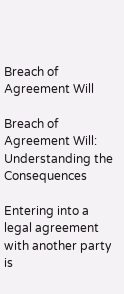Breach of Agreement Will

Breach of Agreement Will: Understanding the Consequences

Entering into a legal agreement with another party is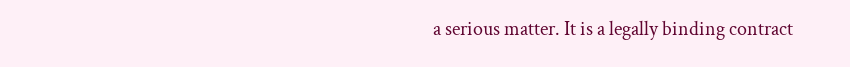a serious matter. It is a legally binding contract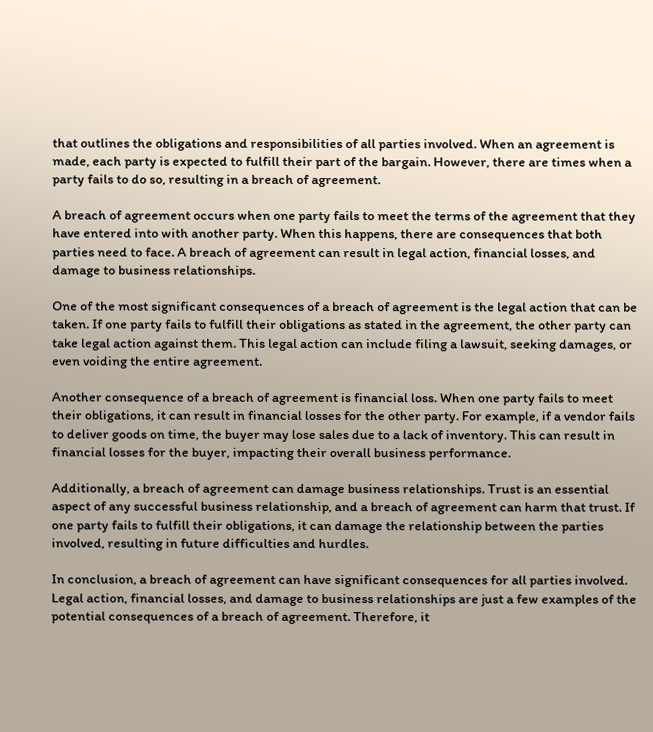that outlines the obligations and responsibilities of all parties involved. When an agreement is made, each party is expected to fulfill their part of the bargain. However, there are times when a party fails to do so, resulting in a breach of agreement.

A breach of agreement occurs when one party fails to meet the terms of the agreement that they have entered into with another party. When this happens, there are consequences that both parties need to face. A breach of agreement can result in legal action, financial losses, and damage to business relationships.

One of the most significant consequences of a breach of agreement is the legal action that can be taken. If one party fails to fulfill their obligations as stated in the agreement, the other party can take legal action against them. This legal action can include filing a lawsuit, seeking damages, or even voiding the entire agreement.

Another consequence of a breach of agreement is financial loss. When one party fails to meet their obligations, it can result in financial losses for the other party. For example, if a vendor fails to deliver goods on time, the buyer may lose sales due to a lack of inventory. This can result in financial losses for the buyer, impacting their overall business performance.

Additionally, a breach of agreement can damage business relationships. Trust is an essential aspect of any successful business relationship, and a breach of agreement can harm that trust. If one party fails to fulfill their obligations, it can damage the relationship between the parties involved, resulting in future difficulties and hurdles.

In conclusion, a breach of agreement can have significant consequences for all parties involved. Legal action, financial losses, and damage to business relationships are just a few examples of the potential consequences of a breach of agreement. Therefore, it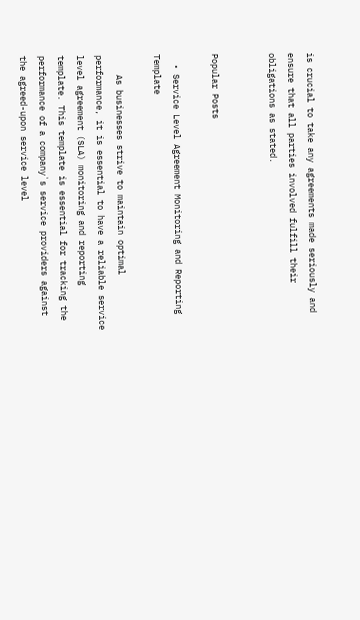is crucial to take any agreements made seriously and ensure that all parties involved fulfill their obligations as stated.


Popular Posts

  • Service Level Agreement Monitoring and Reporting Template

    As businesses strive to maintain optimal performance, it is essential to have a reliable service level agreement (SLA) monitoring and reporting template. This template is essential for tracking the performance of a company`s service providers against the agreed-upon service level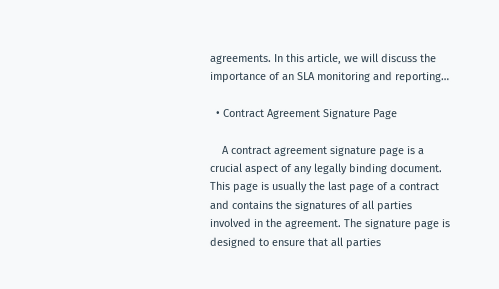agreements. In this article, we will discuss the importance of an SLA monitoring and reporting…

  • Contract Agreement Signature Page

    A contract agreement signature page is a crucial aspect of any legally binding document. This page is usually the last page of a contract and contains the signatures of all parties involved in the agreement. The signature page is designed to ensure that all parties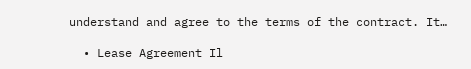understand and agree to the terms of the contract. It…

  • Lease Agreement Il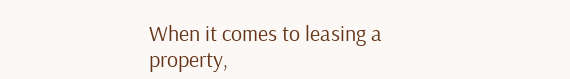When it comes to leasing a property,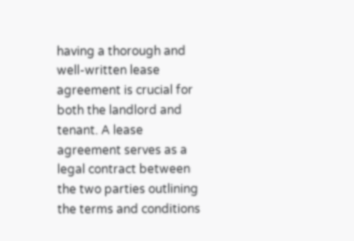having a thorough and well-written lease agreement is crucial for both the landlord and tenant. A lease agreement serves as a legal contract between the two parties outlining the terms and conditions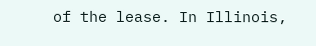of the lease. In Illinois,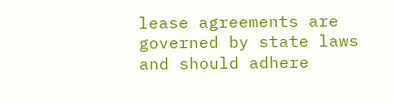lease agreements are governed by state laws and should adhere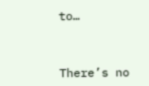to…



There’s no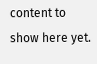content to show here yet.